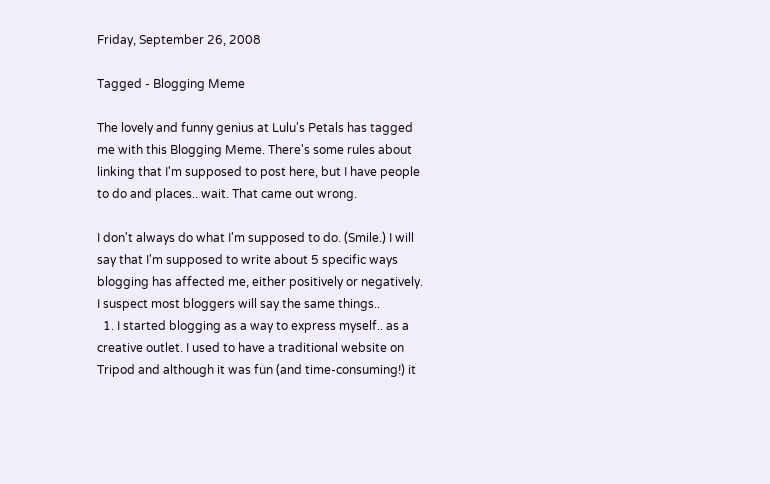Friday, September 26, 2008

Tagged - Blogging Meme

The lovely and funny genius at Lulu's Petals has tagged me with this Blogging Meme. There's some rules about linking that I'm supposed to post here, but I have people to do and places.. wait. That came out wrong.

I don't always do what I'm supposed to do. (Smile.) I will say that I'm supposed to write about 5 specific ways blogging has affected me, either positively or negatively. I suspect most bloggers will say the same things..
  1. I started blogging as a way to express myself.. as a creative outlet. I used to have a traditional website on Tripod and although it was fun (and time-consuming!) it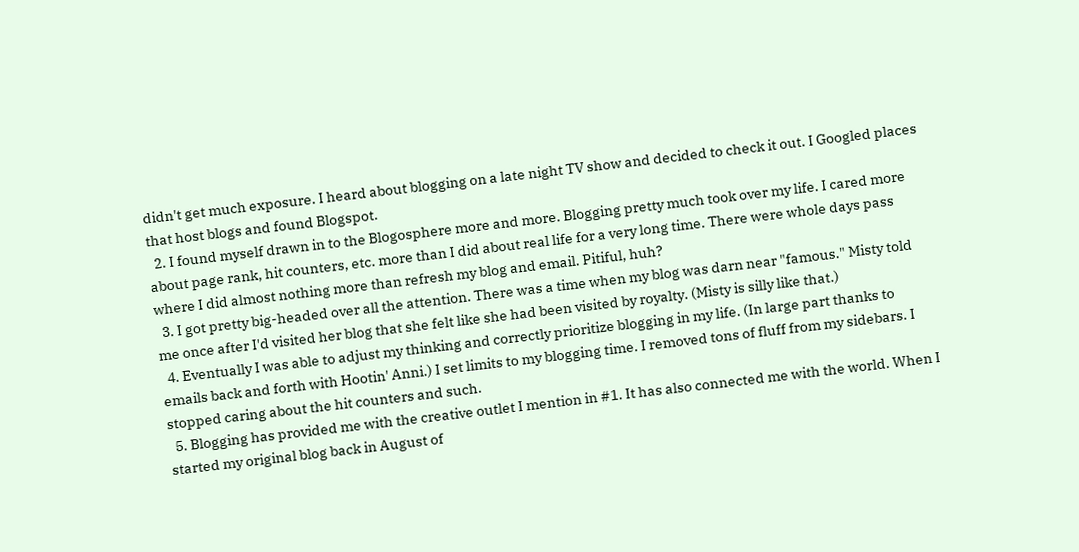didn't get much exposure. I heard about blogging on a late night TV show and decided to check it out. I Googled places that host blogs and found Blogspot.
  2. I found myself drawn in to the Blogosphere more and more. Blogging pretty much took over my life. I cared more about page rank, hit counters, etc. more than I did about real life for a very long time. There were whole days pass where I did almost nothing more than refresh my blog and email. Pitiful, huh?
  3. I got pretty big-headed over all the attention. There was a time when my blog was darn near "famous." Misty told me once after I'd visited her blog that she felt like she had been visited by royalty. (Misty is silly like that.)
  4. Eventually I was able to adjust my thinking and correctly prioritize blogging in my life. (In large part thanks to emails back and forth with Hootin' Anni.) I set limits to my blogging time. I removed tons of fluff from my sidebars. I stopped caring about the hit counters and such.
  5. Blogging has provided me with the creative outlet I mention in #1. It has also connected me with the world. When I started my original blog back in August of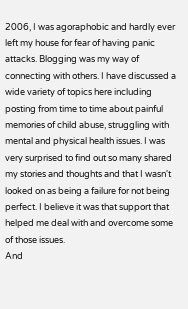2006, I was agoraphobic and hardly ever left my house for fear of having panic attacks. Blogging was my way of connecting with others. I have discussed a wide variety of topics here including posting from time to time about painful memories of child abuse, struggling with mental and physical health issues. I was very surprised to find out so many shared my stories and thoughts and that I wasn't looked on as being a failure for not being perfect. I believe it was that support that helped me deal with and overcome some of those issues.
And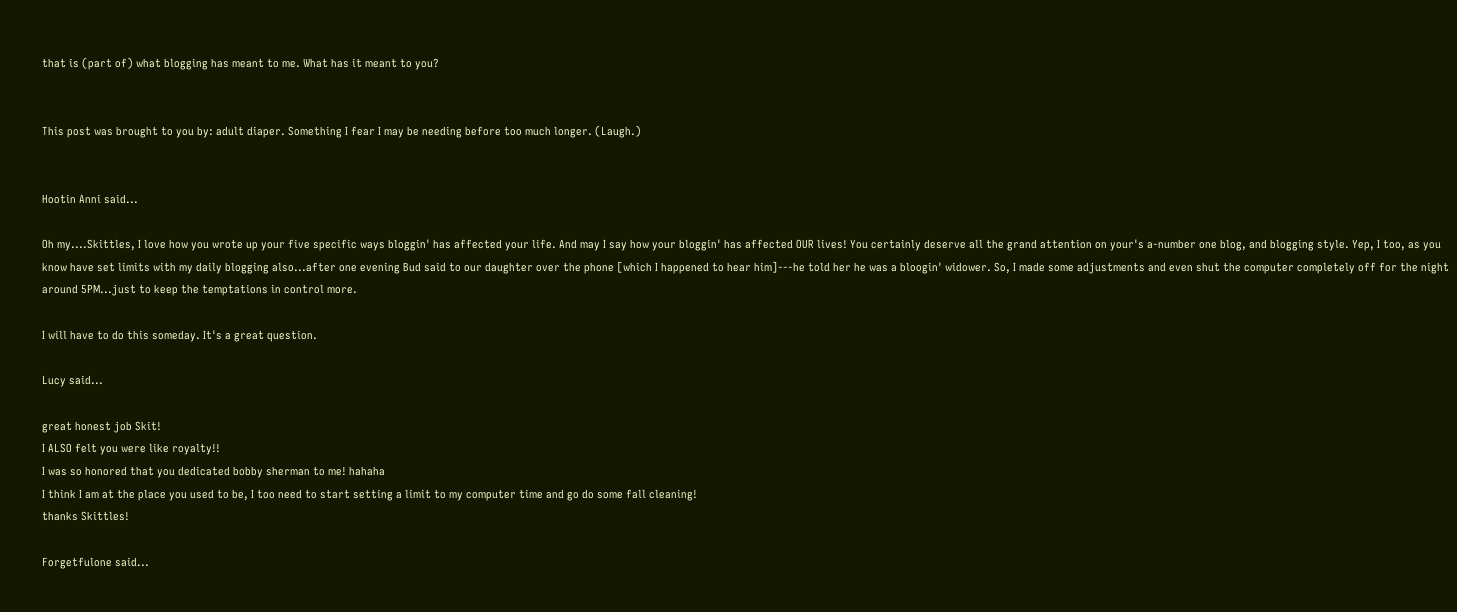that is (part of) what blogging has meant to me. What has it meant to you?


This post was brought to you by: adult diaper. Something I fear I may be needing before too much longer. (Laugh.)


Hootin Anni said...

Oh my....Skittles, I love how you wrote up your five specific ways bloggin' has affected your life. And may I say how your bloggin' has affected OUR lives! You certainly deserve all the grand attention on your's a-number one blog, and blogging style. Yep, I too, as you know have set limits with my daily blogging also...after one evening Bud said to our daughter over the phone [which I happened to hear him]---he told her he was a bloogin' widower. So, I made some adjustments and even shut the computer completely off for the night around 5PM...just to keep the temptations in control more.

I will have to do this someday. It's a great question.

Lucy said...

great honest job Skit!
I ALSO felt you were like royalty!!
I was so honored that you dedicated bobby sherman to me! hahaha
I think I am at the place you used to be, I too need to start setting a limit to my computer time and go do some fall cleaning!
thanks Skittles!

Forgetfulone said...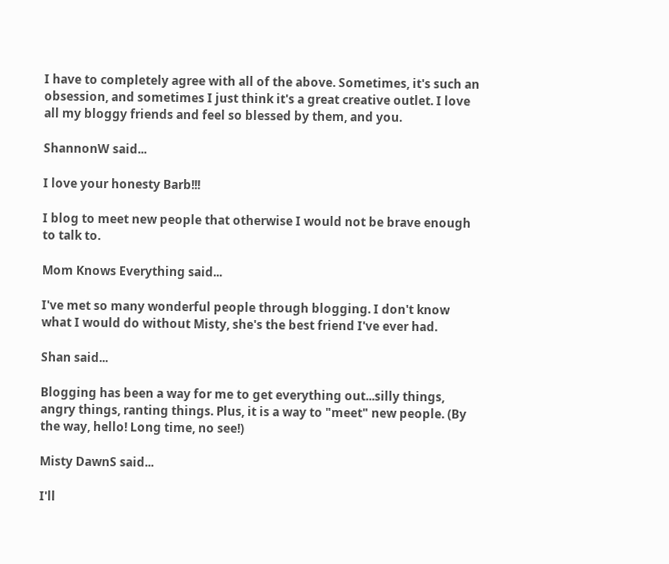I have to completely agree with all of the above. Sometimes, it's such an obsession, and sometimes I just think it's a great creative outlet. I love all my bloggy friends and feel so blessed by them, and you.

ShannonW said...

I love your honesty Barb!!!

I blog to meet new people that otherwise I would not be brave enough to talk to.

Mom Knows Everything said...

I've met so many wonderful people through blogging. I don't know what I would do without Misty, she's the best friend I've ever had.

Shan said...

Blogging has been a way for me to get everything out...silly things, angry things, ranting things. Plus, it is a way to "meet" new people. (By the way, hello! Long time, no see!)

Misty DawnS said...

I'll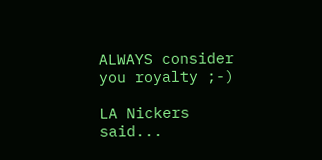ALWAYS consider you royalty ;-)

LA Nickers said...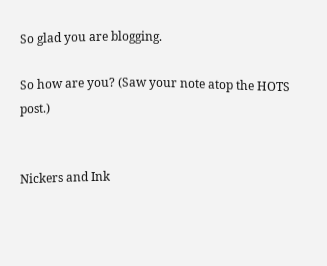So glad you are blogging.

So how are you? (Saw your note atop the HOTS post.)


Nickers and Ink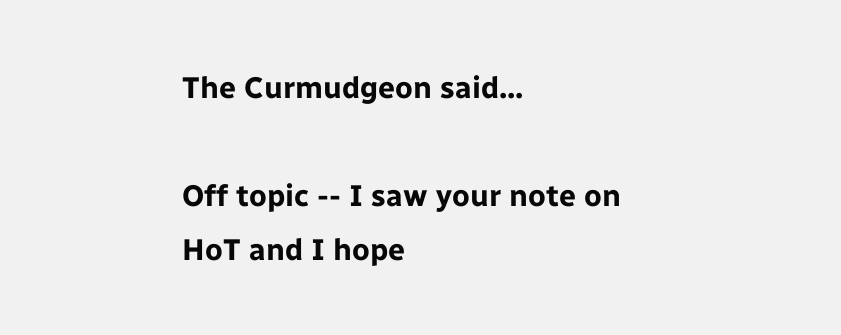The Curmudgeon said...

Off topic -- I saw your note on HoT and I hope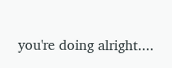you're doing alright....